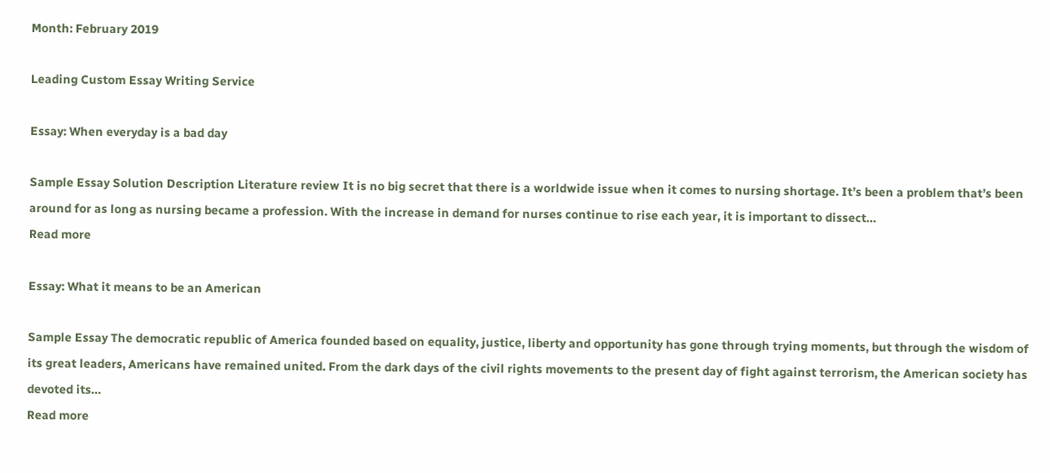Month: February 2019

Leading Custom Essay Writing Service

Essay: When everyday is a bad day

Sample Essay Solution Description Literature review It is no big secret that there is a worldwide issue when it comes to nursing shortage. It’s been a problem that’s been around for as long as nursing became a profession. With the increase in demand for nurses continue to rise each year, it is important to dissect…
Read more

Essay: What it means to be an American

Sample Essay The democratic republic of America founded based on equality, justice, liberty and opportunity has gone through trying moments, but through the wisdom of its great leaders, Americans have remained united. From the dark days of the civil rights movements to the present day of fight against terrorism, the American society has devoted its…
Read more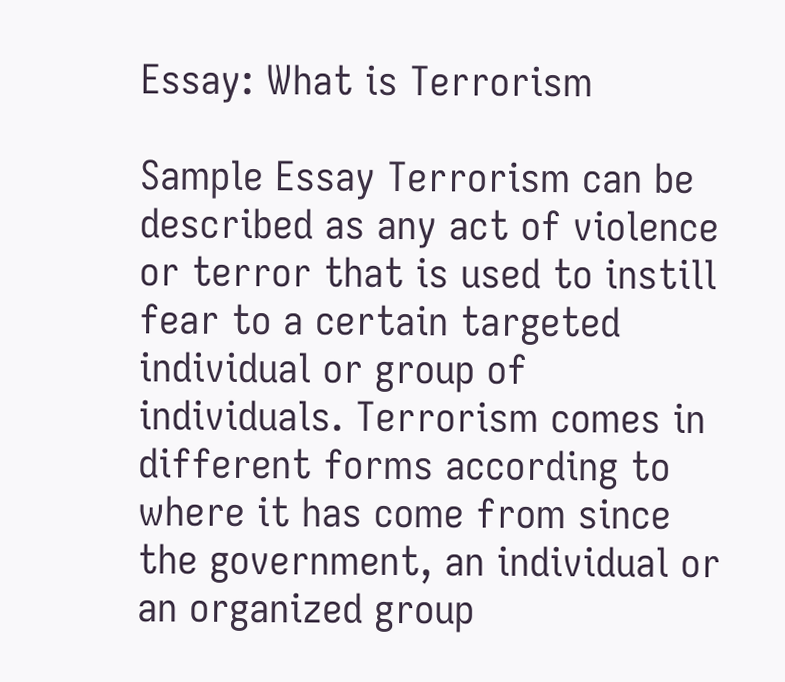Essay: What is Terrorism

Sample Essay Terrorism can be described as any act of violence or terror that is used to instill fear to a certain targeted individual or group of individuals. Terrorism comes in different forms according to where it has come from since the government, an individual or an organized group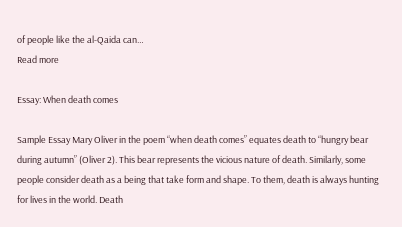of people like the al-Qaida can…
Read more

Essay: When death comes

Sample Essay Mary Oliver in the poem “when death comes” equates death to “hungry bear during autumn” (Oliver 2). This bear represents the vicious nature of death. Similarly, some people consider death as a being that take form and shape. To them, death is always hunting for lives in the world. Death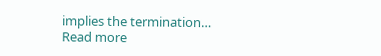implies the termination…
Read more